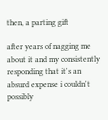then, a parting gift

after years of nagging me about it and my consistently responding that it's an absurd expense i couldn't possibly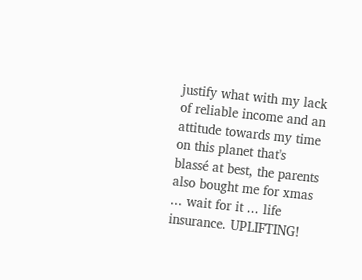justify what with my lack of reliable income and an attitude towards my time on this planet that's blassé at best, the parents also bought me for xmas ... wait for it ... life insurance. UPLIFTING!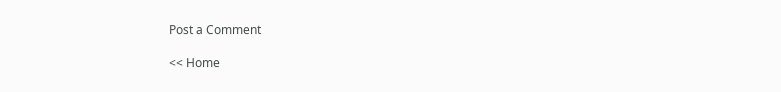Post a Comment

<< Home